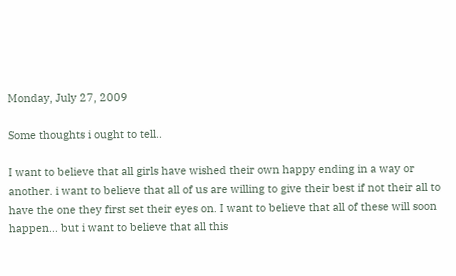Monday, July 27, 2009

Some thoughts i ought to tell..

I want to believe that all girls have wished their own happy ending in a way or another. i want to believe that all of us are willing to give their best if not their all to have the one they first set their eyes on. I want to believe that all of these will soon happen... but i want to believe that all this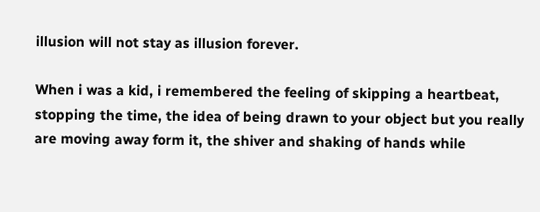illusion will not stay as illusion forever.

When i was a kid, i remembered the feeling of skipping a heartbeat, stopping the time, the idea of being drawn to your object but you really are moving away form it, the shiver and shaking of hands while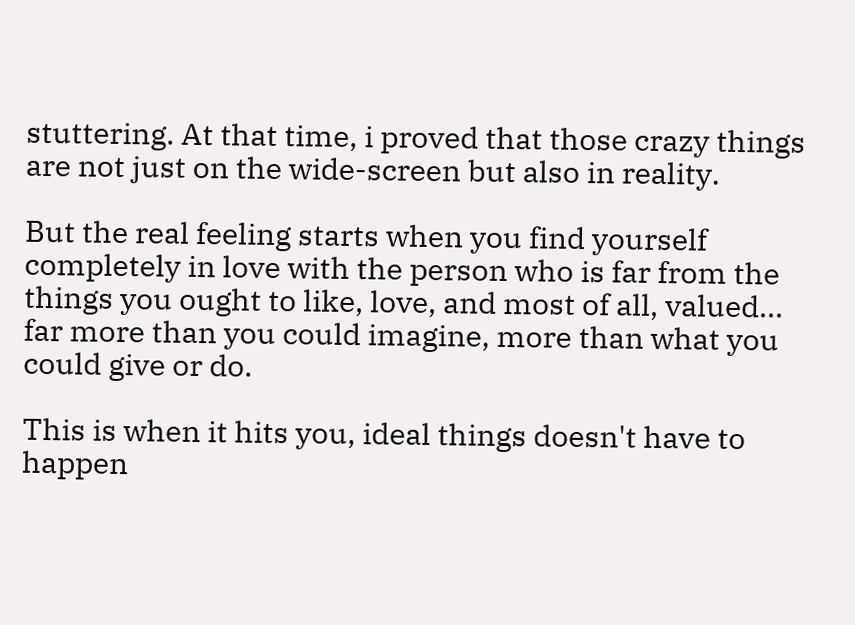stuttering. At that time, i proved that those crazy things are not just on the wide-screen but also in reality.

But the real feeling starts when you find yourself completely in love with the person who is far from the things you ought to like, love, and most of all, valued... far more than you could imagine, more than what you could give or do.

This is when it hits you, ideal things doesn't have to happen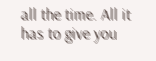all the time. All it has to give you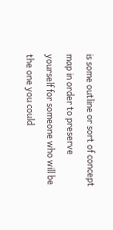is some outline or sort of concept map in order to preserve yourself for someone who will be the one you could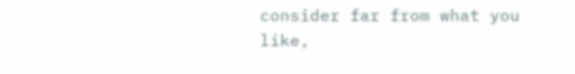consider far from what you like,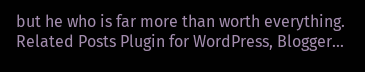but he who is far more than worth everything.
Related Posts Plugin for WordPress, Blogger...